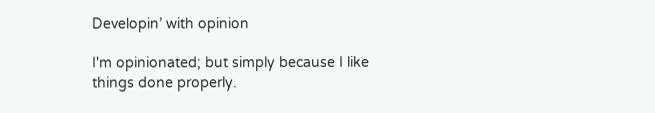Developin’ with opinion

I'm opinionated; but simply because I like things done properly.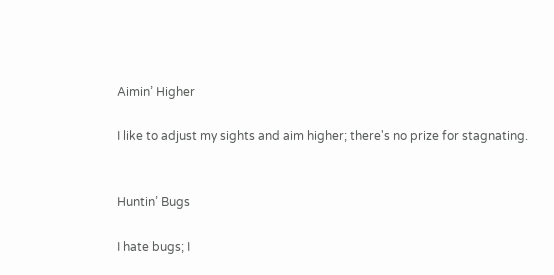Aimin’ Higher

I like to adjust my sights and aim higher; there's no prize for stagnating.


Huntin’ Bugs

I hate bugs; I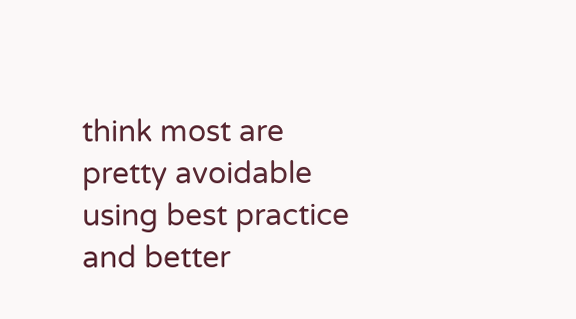think most are pretty avoidable using best practice and better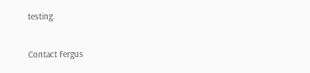testing.

Contact Fergus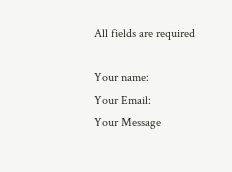All fields are required

Your name:
Your Email:
Your Message